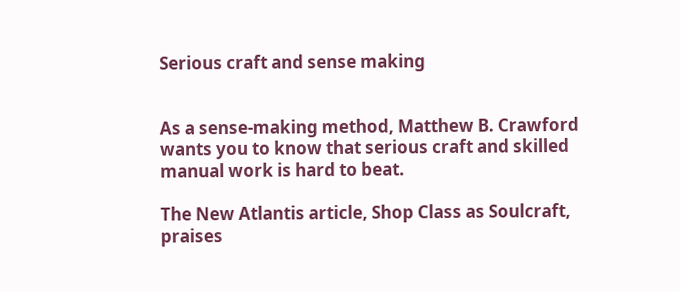Serious craft and sense making


As a sense-making method, Matthew B. Crawford wants you to know that serious craft and skilled manual work is hard to beat.

The New Atlantis article, Shop Class as Soulcraft, praises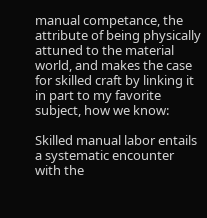manual competance, the attribute of being physically attuned to the material world, and makes the case for skilled craft by linking it in part to my favorite subject, how we know:

Skilled manual labor entails a systematic encounter with the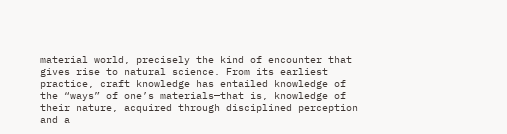material world, precisely the kind of encounter that gives rise to natural science. From its earliest practice, craft knowledge has entailed knowledge of the “ways” of one’s materials—that is, knowledge of their nature, acquired through disciplined perception and a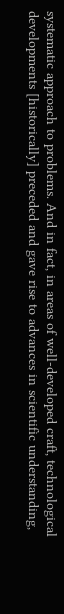systematic approach to problems. And in fact, in areas of well-developed craft, technological developments [historically] preceded and gave rise to advances in scientific understanding,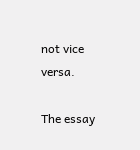not vice versa.

The essay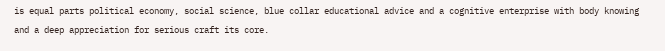is equal parts political economy, social science, blue collar educational advice and a cognitive enterprise with body knowing and a deep appreciation for serious craft its core.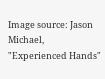Image source: Jason Michael, "Experienced Hands"